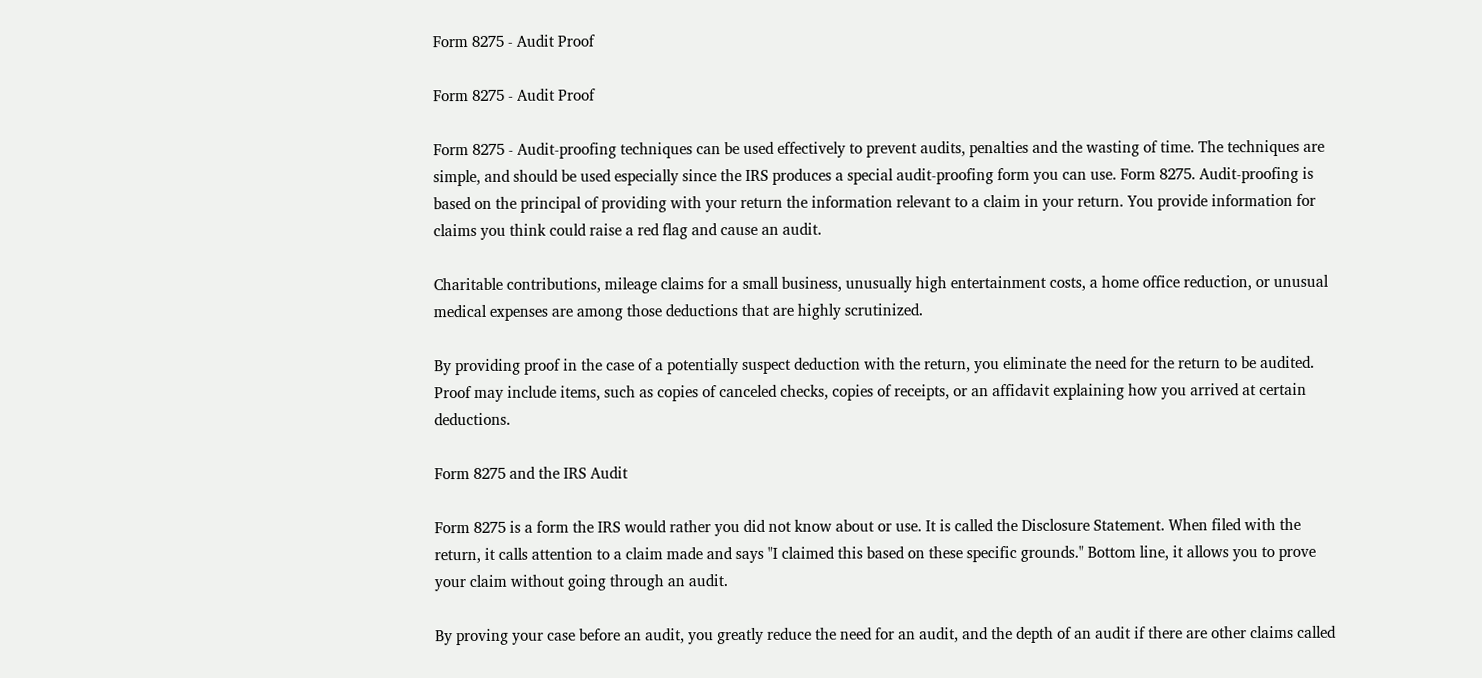Form 8275 - Audit Proof

Form 8275 - Audit Proof

Form 8275 - Audit-proofing techniques can be used effectively to prevent audits, penalties and the wasting of time. The techniques are simple, and should be used especially since the IRS produces a special audit-proofing form you can use. Form 8275. Audit-proofing is based on the principal of providing with your return the information relevant to a claim in your return. You provide information for claims you think could raise a red flag and cause an audit.

Charitable contributions, mileage claims for a small business, unusually high entertainment costs, a home office reduction, or unusual medical expenses are among those deductions that are highly scrutinized.

By providing proof in the case of a potentially suspect deduction with the return, you eliminate the need for the return to be audited. Proof may include items, such as copies of canceled checks, copies of receipts, or an affidavit explaining how you arrived at certain deductions.

Form 8275 and the IRS Audit

Form 8275 is a form the IRS would rather you did not know about or use. It is called the Disclosure Statement. When filed with the return, it calls attention to a claim made and says "I claimed this based on these specific grounds." Bottom line, it allows you to prove your claim without going through an audit.

By proving your case before an audit, you greatly reduce the need for an audit, and the depth of an audit if there are other claims called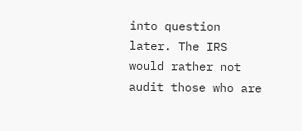into question later. The IRS would rather not audit those who are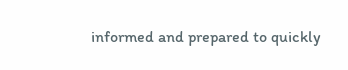informed and prepared to quickly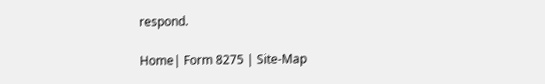respond.

Home| Form 8275 | Site-Map